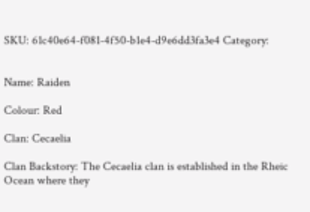SKU: 61c40e64-f081-4f50-b1e4-d9e6dd3fa3e4 Category:


Name: Raiden

Colour: Red

Clan: Cecaelia

Clan Backstory: The Cecaelia clan is established in the Rheic Ocean where they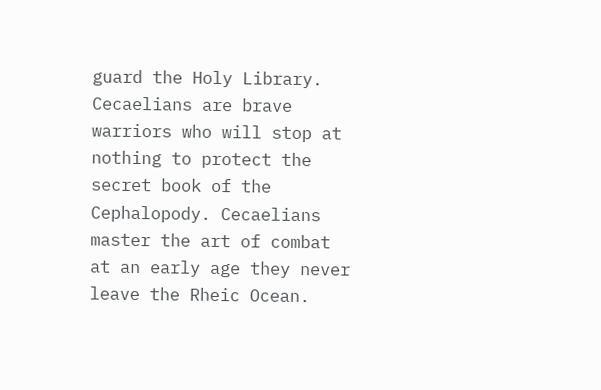guard the Holy Library. Cecaelians are brave warriors who will stop at nothing to protect the secret book of the Cephalopody. Cecaelians master the art of combat at an early age they never leave the Rheic Ocean.